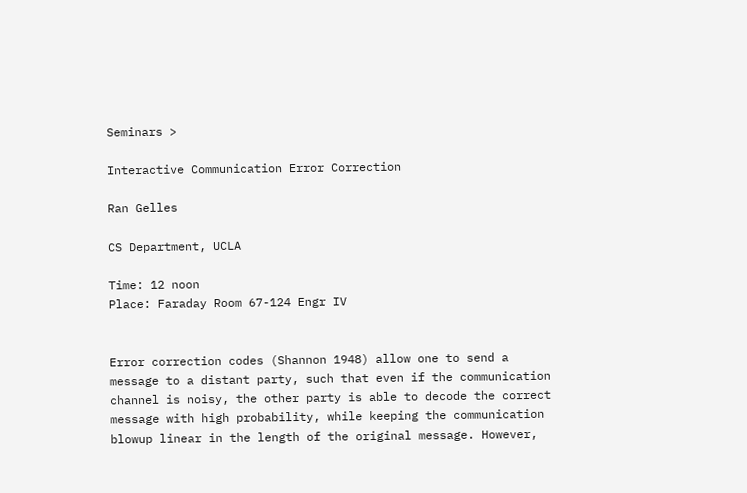Seminars >

Interactive Communication Error Correction

Ran Gelles

CS Department, UCLA

Time: 12 noon
Place: Faraday Room 67-124 Engr IV


Error correction codes (Shannon 1948) allow one to send a message to a distant party, such that even if the communication channel is noisy, the other party is able to decode the correct message with high probability, while keeping the communication blowup linear in the length of the original message. However,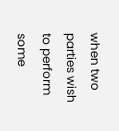when two parties wish to perform some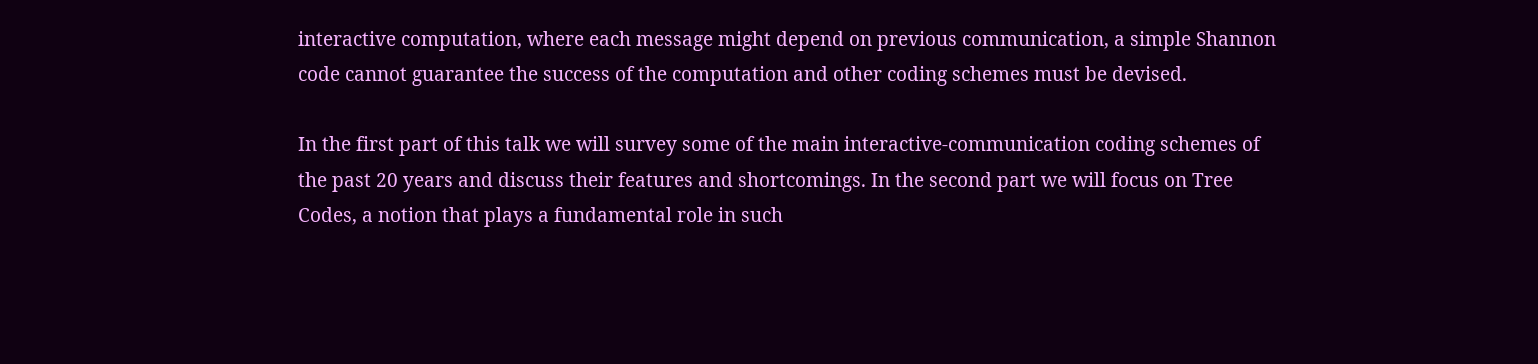interactive computation, where each message might depend on previous communication, a simple Shannon code cannot guarantee the success of the computation and other coding schemes must be devised.

In the first part of this talk we will survey some of the main interactive-communication coding schemes of the past 20 years and discuss their features and shortcomings. In the second part we will focus on Tree Codes, a notion that plays a fundamental role in such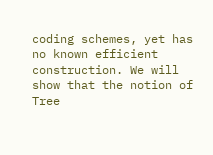coding schemes, yet has no known efficient construction. We will show that the notion of Tree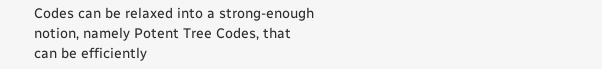Codes can be relaxed into a strong-enough notion, namely Potent Tree Codes, that can be efficiently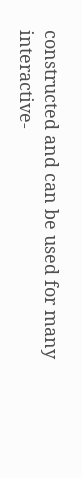constructed and can be used for many interactive-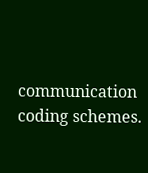communication coding schemes.